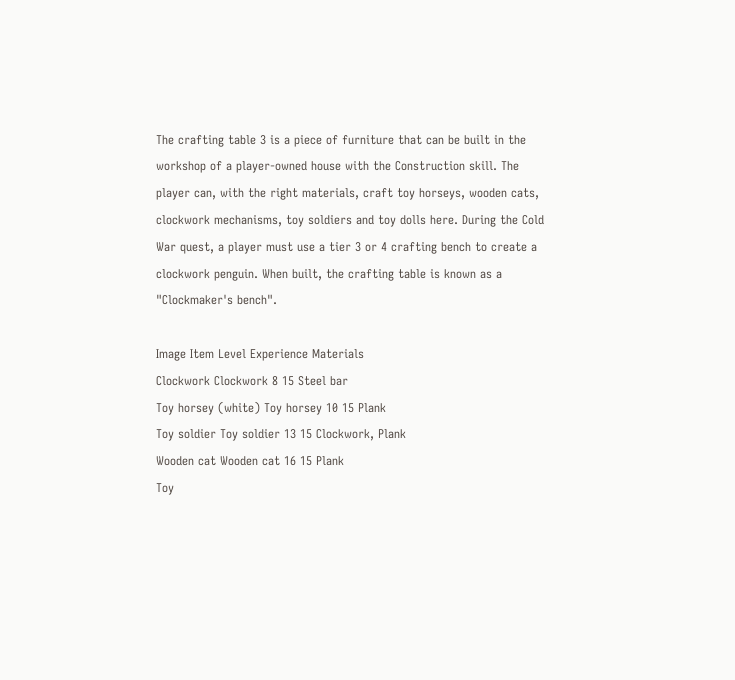The crafting table 3 is a piece of furniture that can be built in the workshop of a player-owned house with the Construction skill. The player can, with the right materials, craft toy horseys, wooden cats, clockwork mechanisms, toy soldiers and toy dolls here. During the Cold War quest, a player must use a tier 3 or 4 crafting bench to create a clockwork penguin. When built, the crafting table is known as a "Clockmaker's bench".

Image Item Level Experience Materials
Clockwork Clockwork 8 15 Steel bar
Toy horsey (white) Toy horsey 10 15 Plank
Toy soldier Toy soldier 13 15 Clockwork, Plank
Wooden cat Wooden cat 16 15 Plank
Toy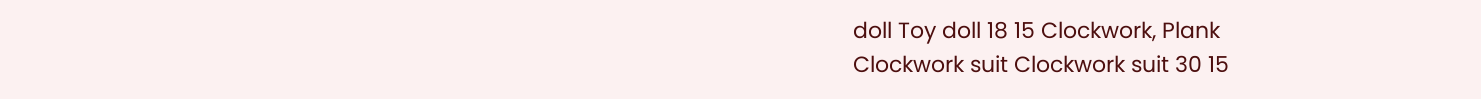doll Toy doll 18 15 Clockwork, Plank
Clockwork suit Clockwork suit 30 15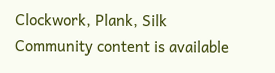Clockwork, Plank, Silk
Community content is available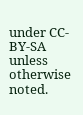under CC-BY-SA unless otherwise noted.